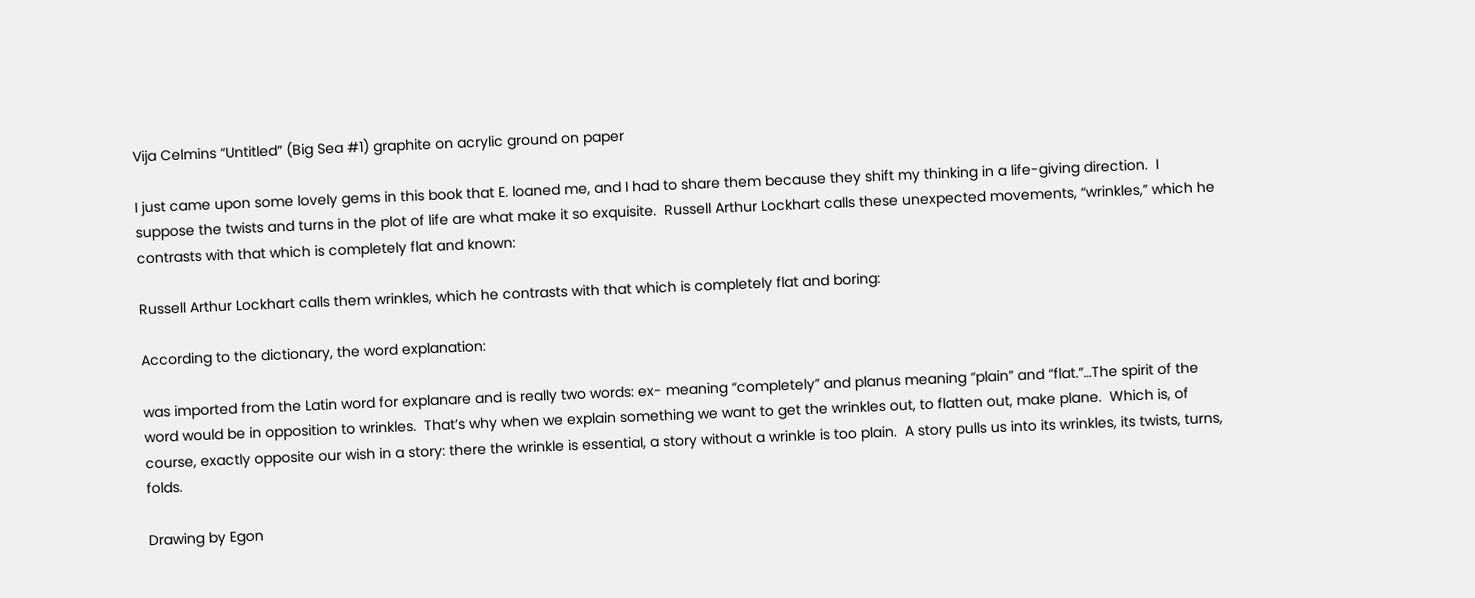Vija Celmins “Untitled” (Big Sea #1) graphite on acrylic ground on paper

I just came upon some lovely gems in this book that E. loaned me, and I had to share them because they shift my thinking in a life-giving direction.  I suppose the twists and turns in the plot of life are what make it so exquisite.  Russell Arthur Lockhart calls these unexpected movements, “wrinkles,” which he contrasts with that which is completely flat and known:

Russell Arthur Lockhart calls them wrinkles, which he contrasts with that which is completely flat and boring:

According to the dictionary, the word explanation:

was imported from the Latin word for explanare and is really two words: ex- meaning “completely” and planus meaning “plain” and “flat.”…The spirit of the word would be in opposition to wrinkles.  That’s why when we explain something we want to get the wrinkles out, to flatten out, make plane.  Which is, of course, exactly opposite our wish in a story: there the wrinkle is essential, a story without a wrinkle is too plain.  A story pulls us into its wrinkles, its twists, turns, folds.

Drawing by Egon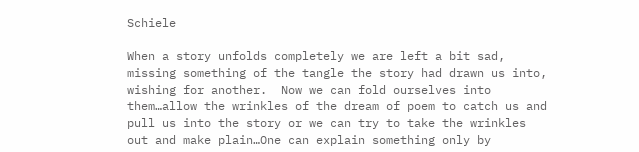Schiele

When a story unfolds completely we are left a bit sad, missing something of the tangle the story had drawn us into, wishing for another.  Now we can fold ourselves into them…allow the wrinkles of the dream of poem to catch us and pull us into the story or we can try to take the wrinkles out and make plain…One can explain something only by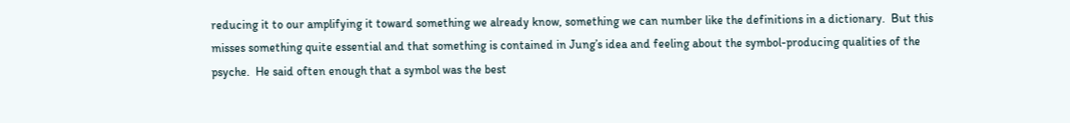reducing it to our amplifying it toward something we already know, something we can number like the definitions in a dictionary.  But this misses something quite essential and that something is contained in Jung’s idea and feeling about the symbol-producing qualities of the psyche.  He said often enough that a symbol was the best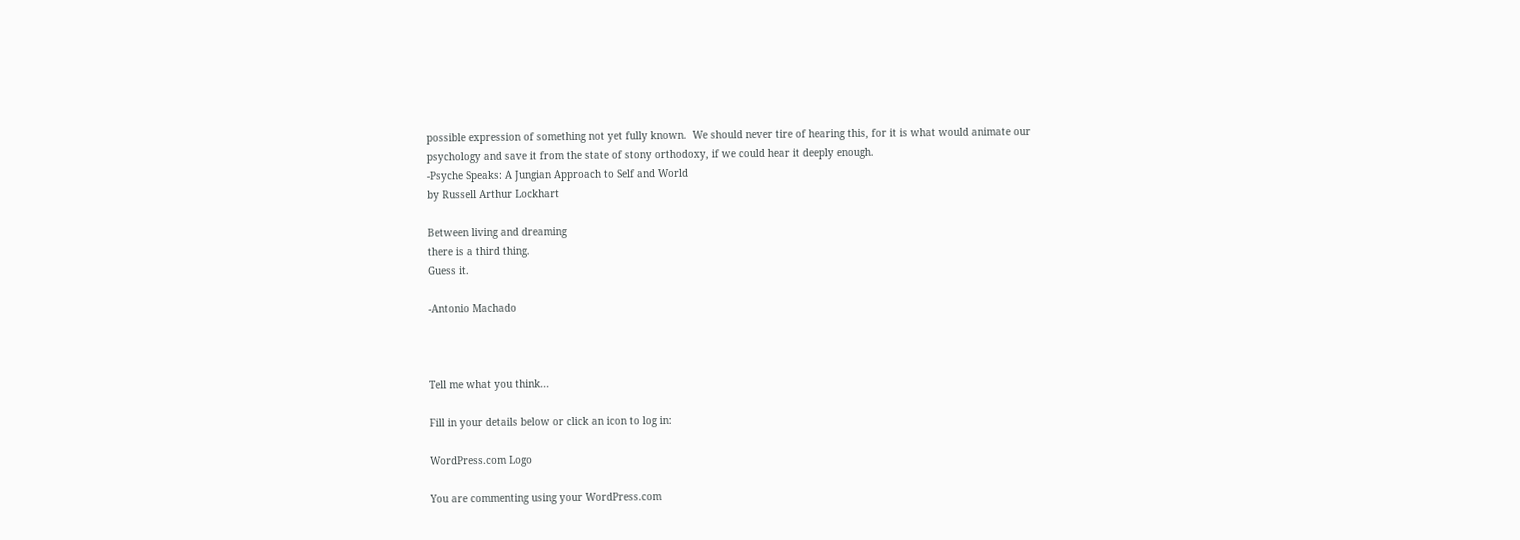possible expression of something not yet fully known.  We should never tire of hearing this, for it is what would animate our psychology and save it from the state of stony orthodoxy, if we could hear it deeply enough.
-Psyche Speaks: A Jungian Approach to Self and World
by Russell Arthur Lockhart

Between living and dreaming
there is a third thing.
Guess it.

-Antonio Machado



Tell me what you think...

Fill in your details below or click an icon to log in:

WordPress.com Logo

You are commenting using your WordPress.com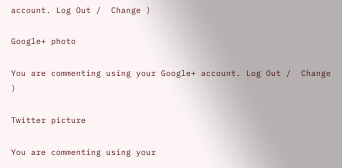account. Log Out /  Change )

Google+ photo

You are commenting using your Google+ account. Log Out /  Change )

Twitter picture

You are commenting using your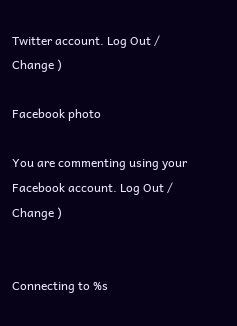Twitter account. Log Out /  Change )

Facebook photo

You are commenting using your Facebook account. Log Out /  Change )


Connecting to %s